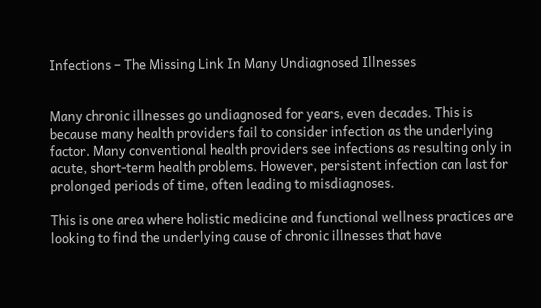Infections – The Missing Link In Many Undiagnosed Illnesses


Many chronic illnesses go undiagnosed for years, even decades. This is because many health providers fail to consider infection as the underlying factor. Many conventional health providers see infections as resulting only in acute, short-term health problems. However, persistent infection can last for prolonged periods of time, often leading to misdiagnoses.

This is one area where holistic medicine and functional wellness practices are looking to find the underlying cause of chronic illnesses that have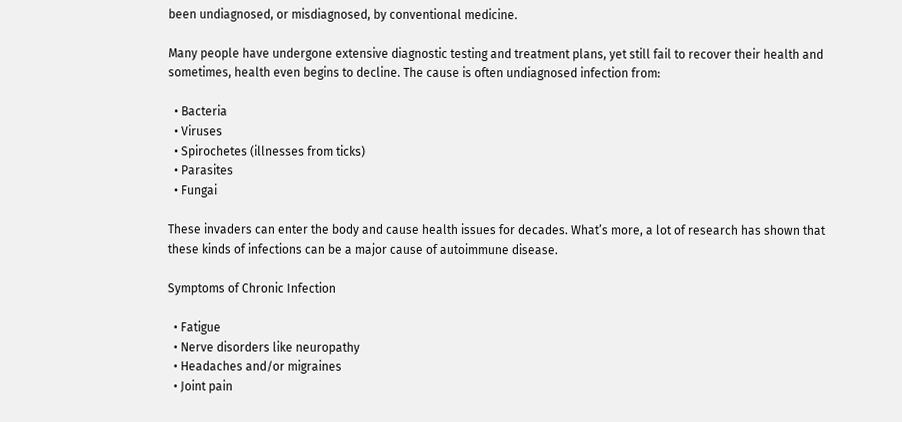been undiagnosed, or misdiagnosed, by conventional medicine.

Many people have undergone extensive diagnostic testing and treatment plans, yet still fail to recover their health and sometimes, health even begins to decline. The cause is often undiagnosed infection from:

  • Bacteria
  • Viruses
  • Spirochetes (illnesses from ticks)
  • Parasites
  • Fungai

These invaders can enter the body and cause health issues for decades. What’s more, a lot of research has shown that these kinds of infections can be a major cause of autoimmune disease.

Symptoms of Chronic Infection

  • Fatigue
  • Nerve disorders like neuropathy
  • Headaches and/or migraines
  • Joint pain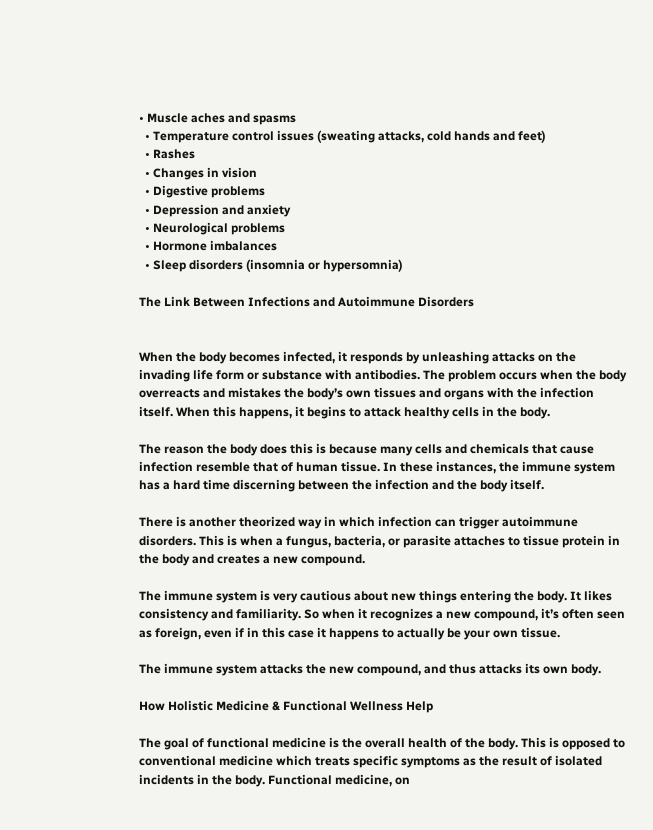• Muscle aches and spasms
  • Temperature control issues (sweating attacks, cold hands and feet)
  • Rashes
  • Changes in vision
  • Digestive problems
  • Depression and anxiety
  • Neurological problems
  • Hormone imbalances
  • Sleep disorders (insomnia or hypersomnia)

The Link Between Infections and Autoimmune Disorders


When the body becomes infected, it responds by unleashing attacks on the invading life form or substance with antibodies. The problem occurs when the body overreacts and mistakes the body’s own tissues and organs with the infection itself. When this happens, it begins to attack healthy cells in the body.

The reason the body does this is because many cells and chemicals that cause infection resemble that of human tissue. In these instances, the immune system has a hard time discerning between the infection and the body itself.

There is another theorized way in which infection can trigger autoimmune disorders. This is when a fungus, bacteria, or parasite attaches to tissue protein in the body and creates a new compound.

The immune system is very cautious about new things entering the body. It likes consistency and familiarity. So when it recognizes a new compound, it’s often seen as foreign, even if in this case it happens to actually be your own tissue.

The immune system attacks the new compound, and thus attacks its own body.

How Holistic Medicine & Functional Wellness Help

The goal of functional medicine is the overall health of the body. This is opposed to conventional medicine which treats specific symptoms as the result of isolated incidents in the body. Functional medicine, on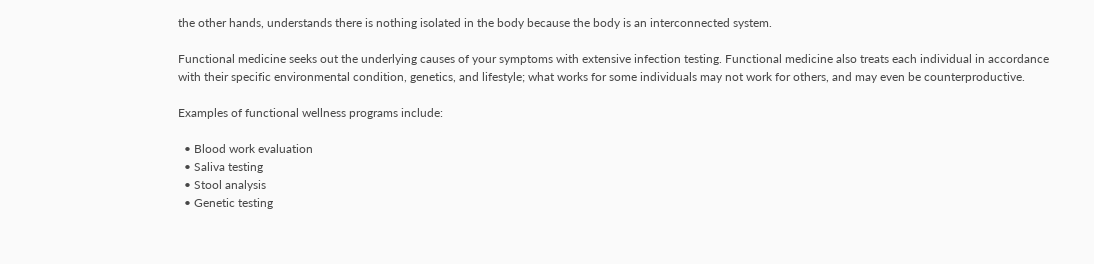the other hands, understands there is nothing isolated in the body because the body is an interconnected system.

Functional medicine seeks out the underlying causes of your symptoms with extensive infection testing. Functional medicine also treats each individual in accordance with their specific environmental condition, genetics, and lifestyle; what works for some individuals may not work for others, and may even be counterproductive.

Examples of functional wellness programs include:

  • Blood work evaluation
  • Saliva testing
  • Stool analysis
  • Genetic testing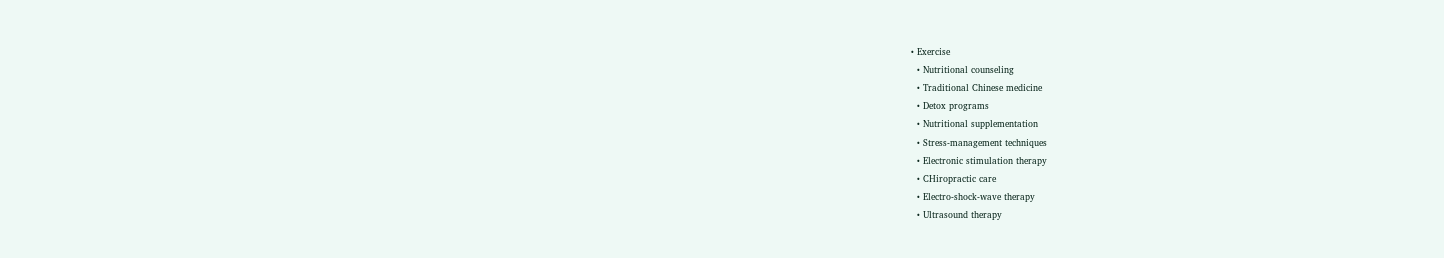• Exercise
  • Nutritional counseling
  • Traditional Chinese medicine
  • Detox programs
  • Nutritional supplementation
  • Stress-management techniques
  • Electronic stimulation therapy
  • CHiropractic care
  • Electro-shock-wave therapy
  • Ultrasound therapy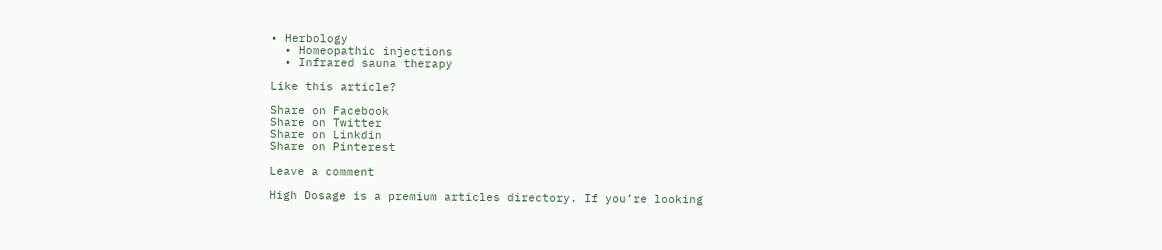• Herbology
  • Homeopathic injections
  • Infrared sauna therapy

Like this article?

Share on Facebook
Share on Twitter
Share on Linkdin
Share on Pinterest

Leave a comment

High Dosage is a premium articles directory. If you’re looking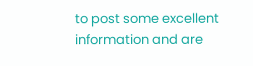to post some excellent information and are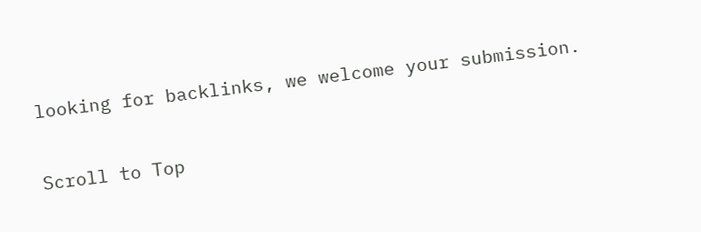looking for backlinks, we welcome your submission.

Scroll to Top